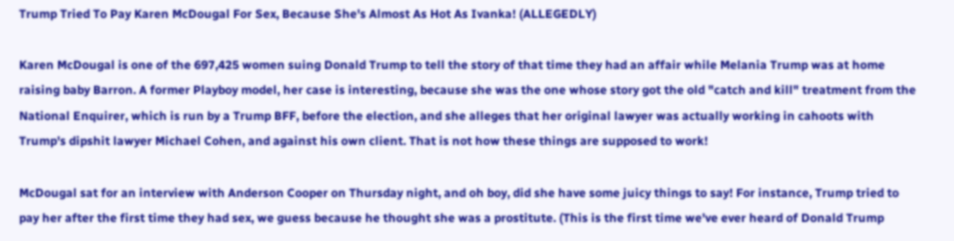Trump Tried To Pay Karen McDougal For Sex, Because She's Almost As Hot As Ivanka! (ALLEGEDLY)

Karen McDougal is one of the 697,425 women suing Donald Trump to tell the story of that time they had an affair while Melania Trump was at home raising baby Barron. A former Playboy model, her case is interesting, because she was the one whose story got the old "catch and kill" treatment from the National Enquirer, which is run by a Trump BFF, before the election, and she alleges that her original lawyer was actually working in cahoots with Trump's dipshit lawyer Michael Cohen, and against his own client. That is not how these things are supposed to work!

McDougal sat for an interview with Anderson Cooper on Thursday night, and oh boy, did she have some juicy things to say! For instance, Trump tried to pay her after the first time they had sex, we guess because he thought she was a prostitute. (This is the first time we've ever heard of Donald Trump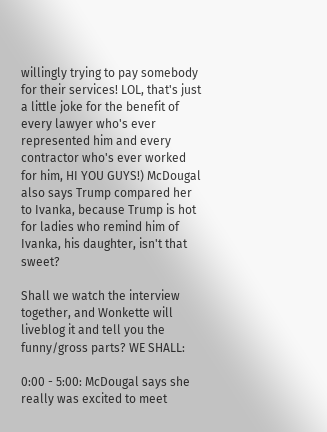willingly trying to pay somebody for their services! LOL, that's just a little joke for the benefit of every lawyer who's ever represented him and every contractor who's ever worked for him, HI YOU GUYS!) McDougal also says Trump compared her to Ivanka, because Trump is hot for ladies who remind him of Ivanka, his daughter, isn't that sweet?

Shall we watch the interview together, and Wonkette will liveblog it and tell you the funny/gross parts? WE SHALL:

0:00 - 5:00: McDougal says she really was excited to meet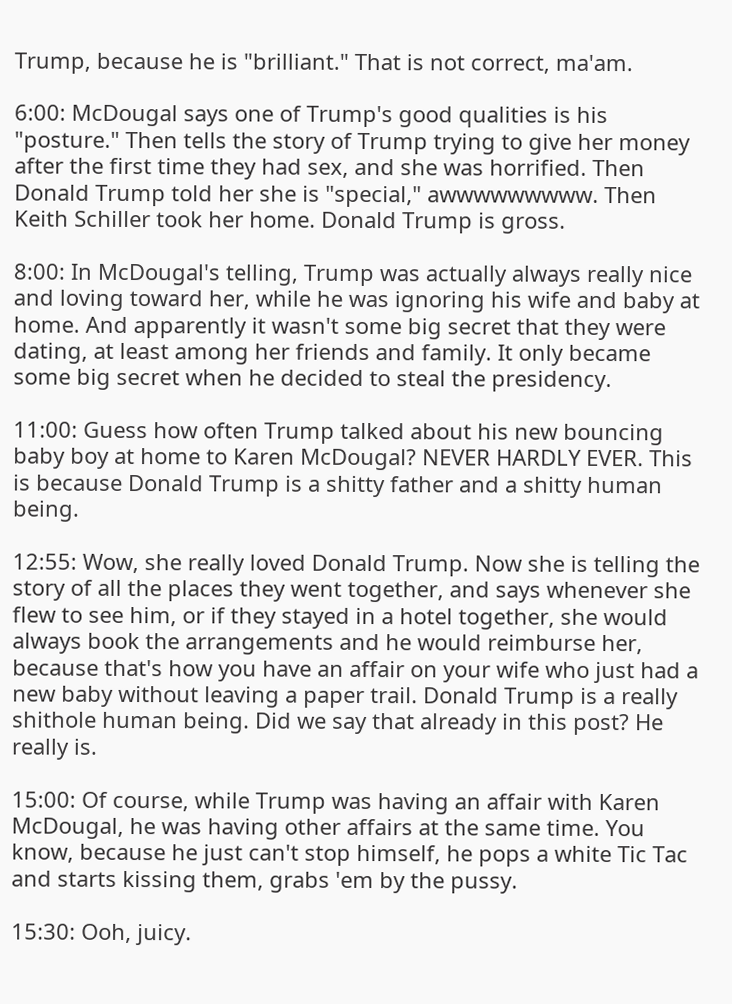Trump, because he is "brilliant." That is not correct, ma'am.

6:00: McDougal says one of Trump's good qualities is his "posture." Then tells the story of Trump trying to give her money after the first time they had sex, and she was horrified. Then Donald Trump told her she is "special," awwwwwwwww. Then Keith Schiller took her home. Donald Trump is gross.

8:00: In McDougal's telling, Trump was actually always really nice and loving toward her, while he was ignoring his wife and baby at home. And apparently it wasn't some big secret that they were dating, at least among her friends and family. It only became some big secret when he decided to steal the presidency.

11:00: Guess how often Trump talked about his new bouncing baby boy at home to Karen McDougal? NEVER HARDLY EVER. This is because Donald Trump is a shitty father and a shitty human being.

12:55: Wow, she really loved Donald Trump. Now she is telling the story of all the places they went together, and says whenever she flew to see him, or if they stayed in a hotel together, she would always book the arrangements and he would reimburse her, because that's how you have an affair on your wife who just had a new baby without leaving a paper trail. Donald Trump is a really shithole human being. Did we say that already in this post? He really is.

15:00: Of course, while Trump was having an affair with Karen McDougal, he was having other affairs at the same time. You know, because he just can't stop himself, he pops a white Tic Tac and starts kissing them, grabs 'em by the pussy.

15:30: Ooh, juicy.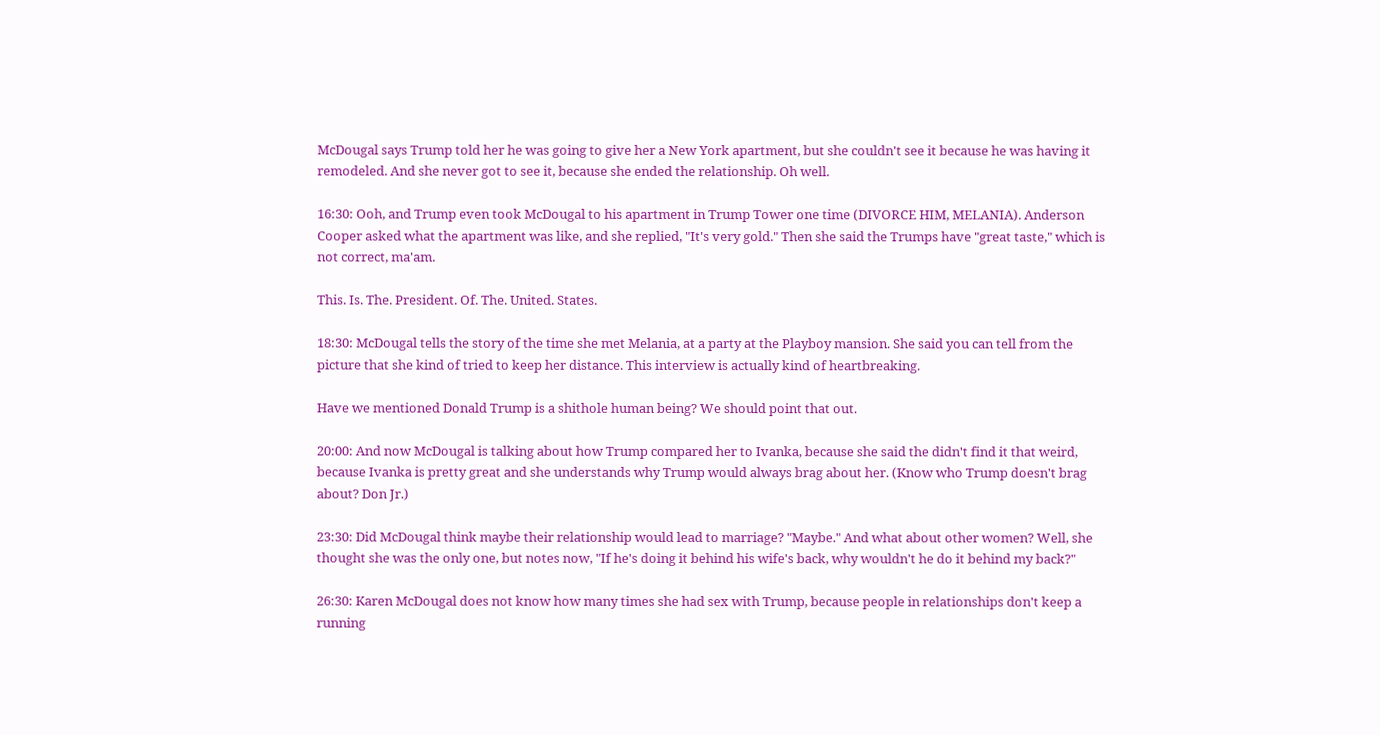McDougal says Trump told her he was going to give her a New York apartment, but she couldn't see it because he was having it remodeled. And she never got to see it, because she ended the relationship. Oh well.

16:30: Ooh, and Trump even took McDougal to his apartment in Trump Tower one time (DIVORCE HIM, MELANIA). Anderson Cooper asked what the apartment was like, and she replied, "It's very gold." Then she said the Trumps have "great taste," which is not correct, ma'am.

This. Is. The. President. Of. The. United. States.

18:30: McDougal tells the story of the time she met Melania, at a party at the Playboy mansion. She said you can tell from the picture that she kind of tried to keep her distance. This interview is actually kind of heartbreaking.

Have we mentioned Donald Trump is a shithole human being? We should point that out.

20:00: And now McDougal is talking about how Trump compared her to Ivanka, because she said the didn't find it that weird, because Ivanka is pretty great and she understands why Trump would always brag about her. (Know who Trump doesn't brag about? Don Jr.)

23:30: Did McDougal think maybe their relationship would lead to marriage? "Maybe." And what about other women? Well, she thought she was the only one, but notes now, "If he's doing it behind his wife's back, why wouldn't he do it behind my back?"

26:30: Karen McDougal does not know how many times she had sex with Trump, because people in relationships don't keep a running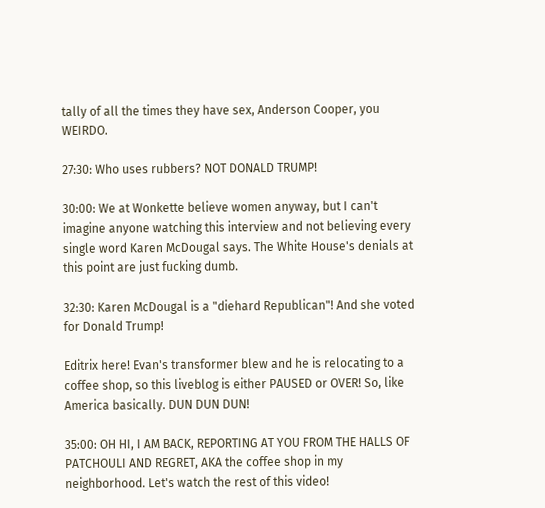tally of all the times they have sex, Anderson Cooper, you WEIRDO.

27:30: Who uses rubbers? NOT DONALD TRUMP!

30:00: We at Wonkette believe women anyway, but I can't imagine anyone watching this interview and not believing every single word Karen McDougal says. The White House's denials at this point are just fucking dumb.

32:30: Karen McDougal is a "diehard Republican"! And she voted for Donald Trump!

Editrix here! Evan's transformer blew and he is relocating to a coffee shop, so this liveblog is either PAUSED or OVER! So, like America basically. DUN DUN DUN!

35:00: OH HI, I AM BACK, REPORTING AT YOU FROM THE HALLS OF PATCHOULI AND REGRET, AKA the coffee shop in my neighborhood. Let's watch the rest of this video!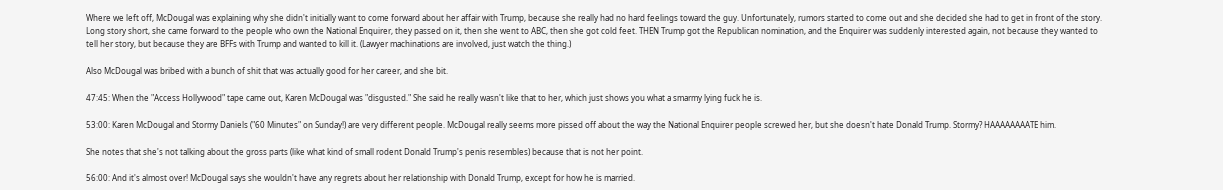Where we left off, McDougal was explaining why she didn't initially want to come forward about her affair with Trump, because she really had no hard feelings toward the guy. Unfortunately, rumors started to come out and she decided she had to get in front of the story. Long story short, she came forward to the people who own the National Enquirer, they passed on it, then she went to ABC, then she got cold feet. THEN Trump got the Republican nomination, and the Enquirer was suddenly interested again, not because they wanted to tell her story, but because they are BFFs with Trump and wanted to kill it. (Lawyer machinations are involved, just watch the thing.)

Also McDougal was bribed with a bunch of shit that was actually good for her career, and she bit.

47:45: When the "Access Hollywood" tape came out, Karen McDougal was "disgusted." She said he really wasn't like that to her, which just shows you what a smarmy lying fuck he is.

53:00: Karen McDougal and Stormy Daniels ("60 Minutes" on Sunday!) are very different people. McDougal really seems more pissed off about the way the National Enquirer people screwed her, but she doesn't hate Donald Trump. Stormy? HAAAAAAAATE him.

She notes that she's not talking about the gross parts (like what kind of small rodent Donald Trump's penis resembles) because that is not her point.

56:00: And it's almost over! McDougal says she wouldn't have any regrets about her relationship with Donald Trump, except for how he is married.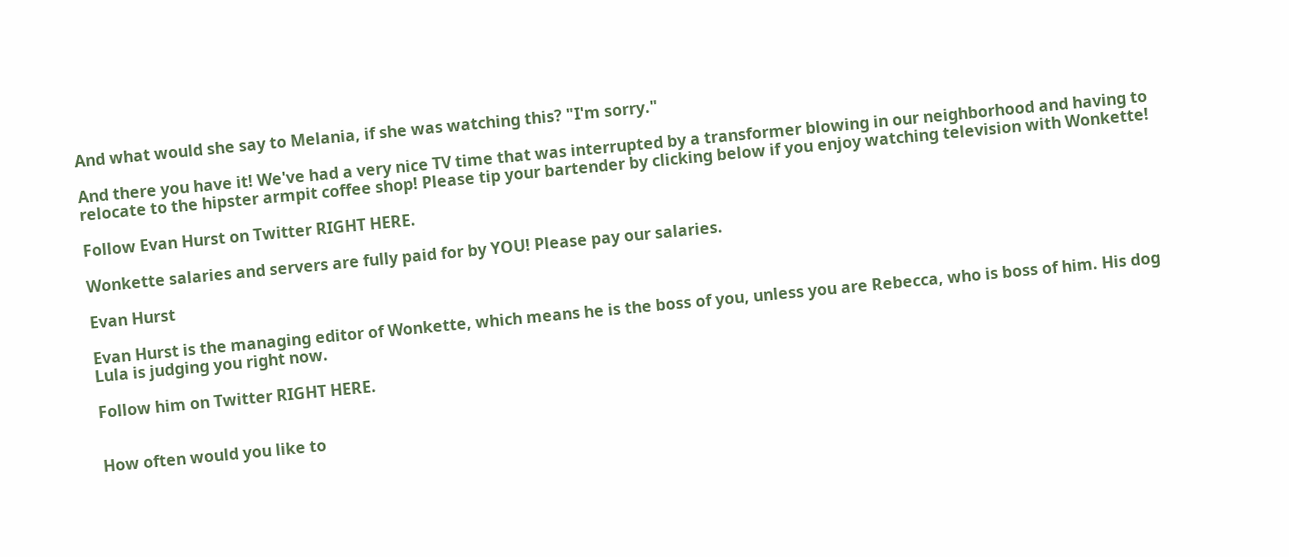And what would she say to Melania, if she was watching this? "I'm sorry."

And there you have it! We've had a very nice TV time that was interrupted by a transformer blowing in our neighborhood and having to relocate to the hipster armpit coffee shop! Please tip your bartender by clicking below if you enjoy watching television with Wonkette!

Follow Evan Hurst on Twitter RIGHT HERE.

Wonkette salaries and servers are fully paid for by YOU! Please pay our salaries.

Evan Hurst

Evan Hurst is the managing editor of Wonkette, which means he is the boss of you, unless you are Rebecca, who is boss of him. His dog Lula is judging you right now.

Follow him on Twitter RIGHT HERE.


How often would you like to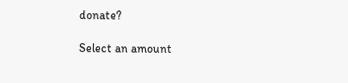donate?

Select an amount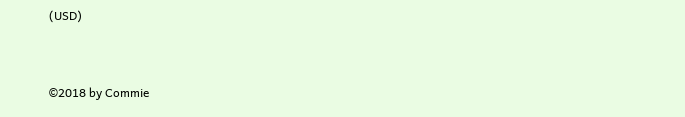(USD)


©2018 by Commie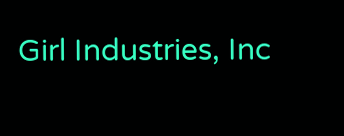Girl Industries, Inc